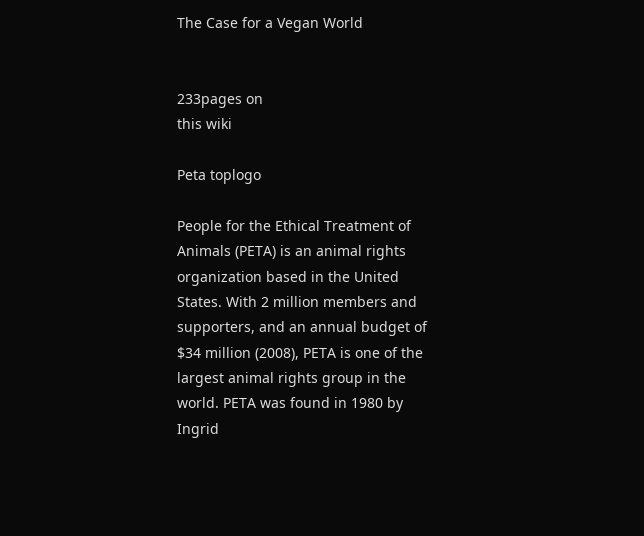The Case for a Vegan World


233pages on
this wiki

Peta toplogo

People for the Ethical Treatment of Animals (PETA) is an animal rights organization based in the United States. With 2 million members and supporters, and an annual budget of $34 million (2008), PETA is one of the largest animal rights group in the world. PETA was found in 1980 by Ingrid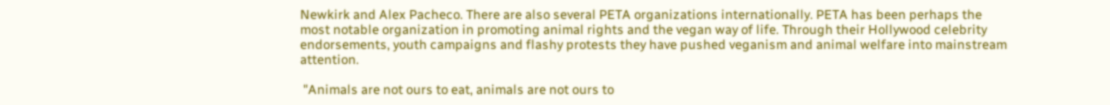Newkirk and Alex Pacheco. There are also several PETA organizations internationally. PETA has been perhaps the most notable organization in promoting animal rights and the vegan way of life. Through their Hollywood celebrity endorsements, youth campaigns and flashy protests they have pushed veganism and animal welfare into mainstream attention.

 "Animals are not ours to eat, animals are not ours to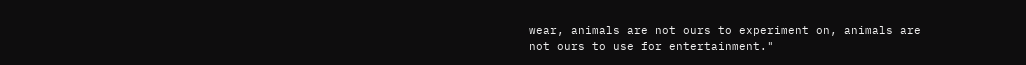wear, animals are not ours to experiment on, animals are not ours to use for entertainment."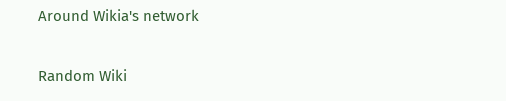Around Wikia's network

Random Wiki